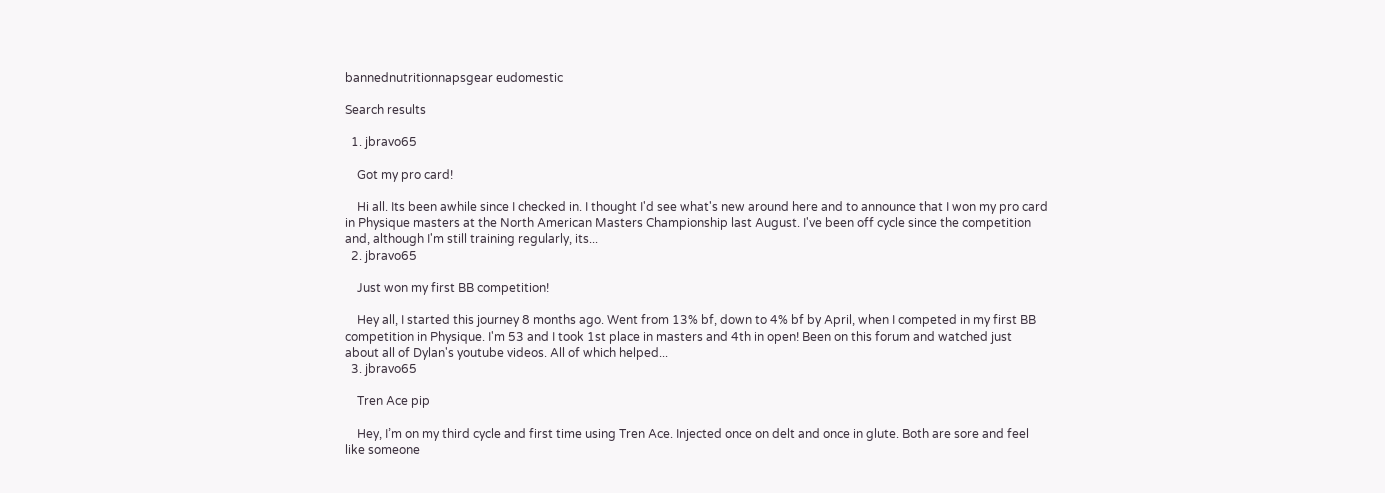bannednutritionnapsgear eudomestic

Search results

  1. jbravo65

    Got my pro card!

    Hi all. Its been awhile since I checked in. I thought I'd see what's new around here and to announce that I won my pro card in Physique masters at the North American Masters Championship last August. I've been off cycle since the competition and, although I'm still training regularly, its...
  2. jbravo65

    Just won my first BB competition!

    Hey all, I started this journey 8 months ago. Went from 13% bf, down to 4% bf by April, when I competed in my first BB competition in Physique. I'm 53 and I took 1st place in masters and 4th in open! Been on this forum and watched just about all of Dylan's youtube videos. All of which helped...
  3. jbravo65

    Tren Ace pip

    Hey, I’m on my third cycle and first time using Tren Ace. Injected once on delt and once in glute. Both are sore and feel like someone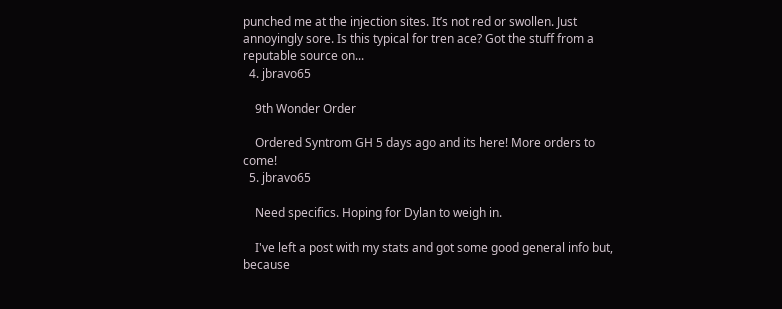punched me at the injection sites. It’s not red or swollen. Just annoyingly sore. Is this typical for tren ace? Got the stuff from a reputable source on...
  4. jbravo65

    9th Wonder Order

    Ordered Syntrom GH 5 days ago and its here! More orders to come!
  5. jbravo65

    Need specifics. Hoping for Dylan to weigh in.

    I've left a post with my stats and got some good general info but, because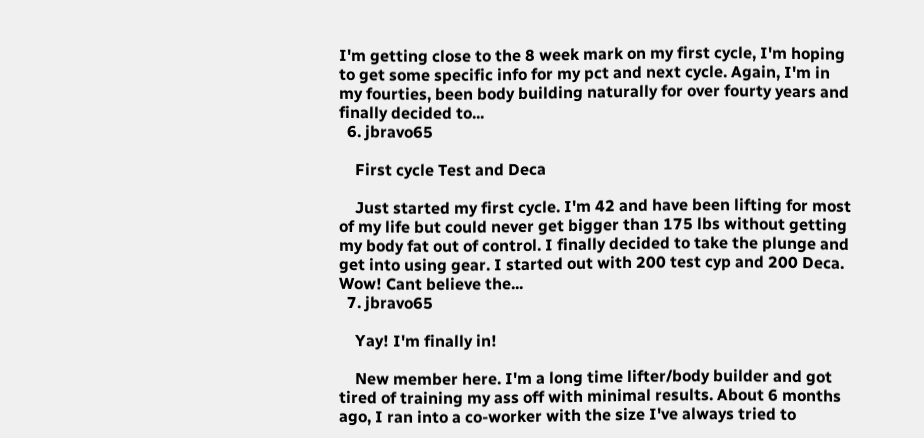I'm getting close to the 8 week mark on my first cycle, I'm hoping to get some specific info for my pct and next cycle. Again, I'm in my fourties, been body building naturally for over fourty years and finally decided to...
  6. jbravo65

    First cycle Test and Deca

    Just started my first cycle. I'm 42 and have been lifting for most of my life but could never get bigger than 175 lbs without getting my body fat out of control. I finally decided to take the plunge and get into using gear. I started out with 200 test cyp and 200 Deca. Wow! Cant believe the...
  7. jbravo65

    Yay! I'm finally in!

    New member here. I'm a long time lifter/body builder and got tired of training my ass off with minimal results. About 6 months ago, I ran into a co-worker with the size I've always tried to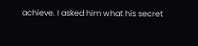achieve. I asked him what his secret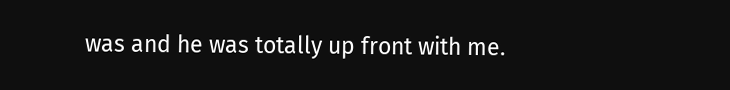was and he was totally up front with me.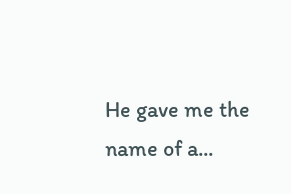He gave me the name of a...